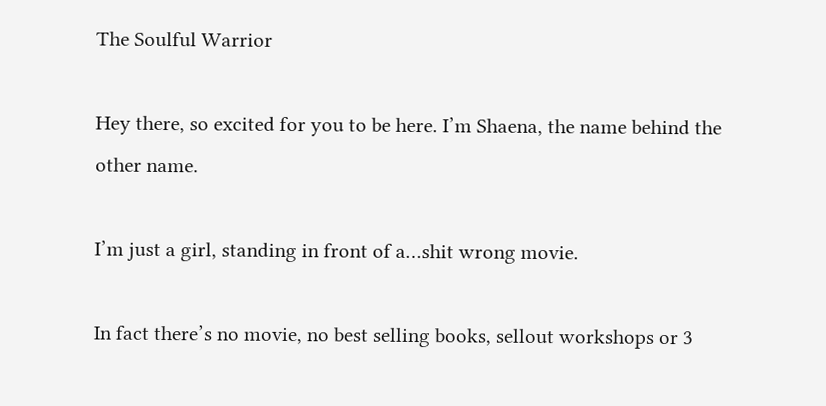The Soulful Warrior

Hey there, so excited for you to be here. I’m Shaena, the name behind the other name.

I’m just a girl, standing in front of a…shit wrong movie.

In fact there’s no movie, no best selling books, sellout workshops or 3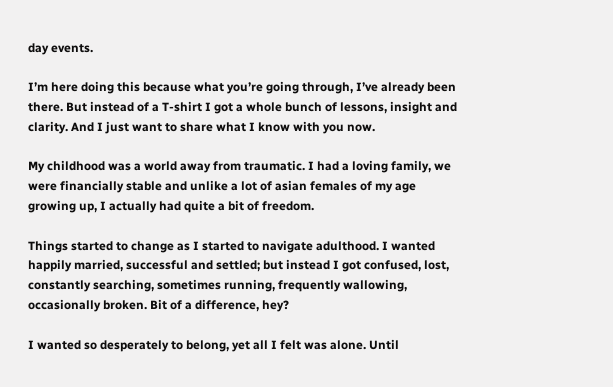day events.

I’m here doing this because what you’re going through, I’ve already been there. But instead of a T-shirt I got a whole bunch of lessons, insight and clarity. And I just want to share what I know with you now.

My childhood was a world away from traumatic. I had a loving family, we were financially stable and unlike a lot of asian females of my age growing up, I actually had quite a bit of freedom.

Things started to change as I started to navigate adulthood. I wanted happily married, successful and settled; but instead I got confused, lost, constantly searching, sometimes running, frequently wallowing, occasionally broken. Bit of a difference, hey?

I wanted so desperately to belong, yet all I felt was alone. Until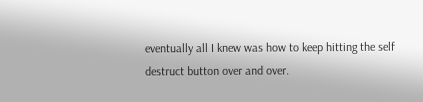eventually all I knew was how to keep hitting the self destruct button over and over.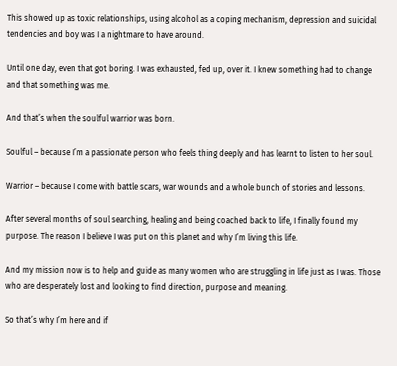This showed up as toxic relationships, using alcohol as a coping mechanism, depression and suicidal tendencies and boy was I a nightmare to have around.

Until one day, even that got boring. I was exhausted, fed up, over it. I knew something had to change and that something was me.

And that’s when the soulful warrior was born.

Soulful – because I’m a passionate person who feels thing deeply and has learnt to listen to her soul.

Warrior – because I come with battle scars, war wounds and a whole bunch of stories and lessons.

After several months of soul searching, healing and being coached back to life, I finally found my purpose. The reason I believe I was put on this planet and why I’m living this life.

And my mission now is to help and guide as many women who are struggling in life just as I was. Those who are desperately lost and looking to find direction, purpose and meaning.

So that’s why I’m here and if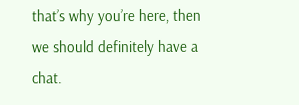that’s why you’re here, then we should definitely have a chat.